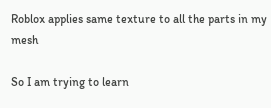Roblox applies same texture to all the parts in my mesh

So I am trying to learn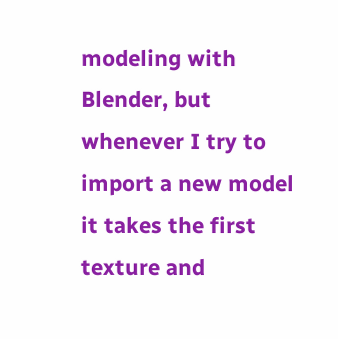modeling with Blender, but whenever I try to import a new model it takes the first texture and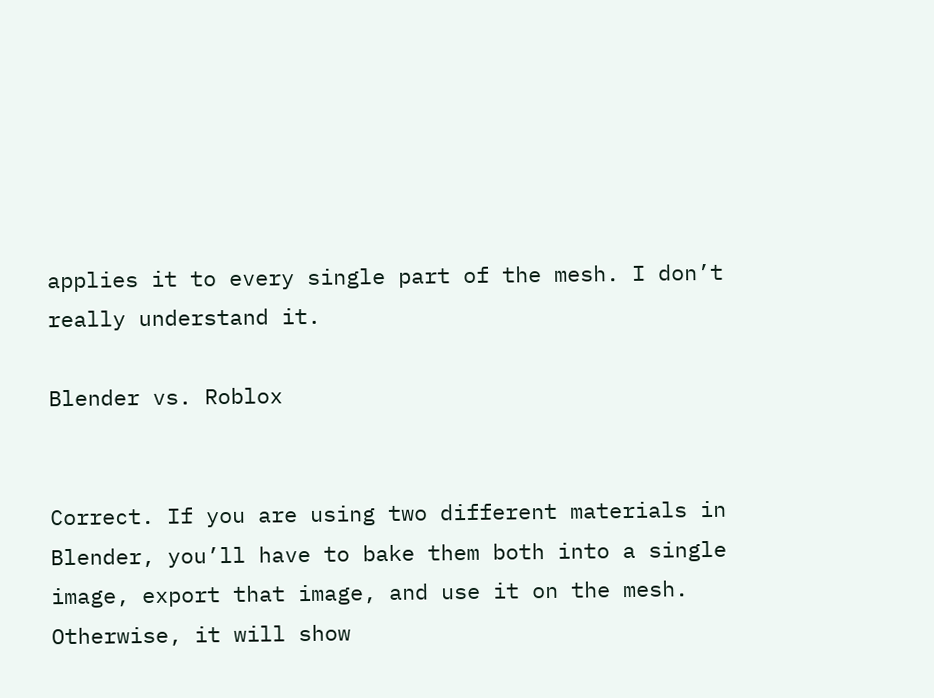applies it to every single part of the mesh. I don’t really understand it.

Blender vs. Roblox


Correct. If you are using two different materials in Blender, you’ll have to bake them both into a single image, export that image, and use it on the mesh. Otherwise, it will show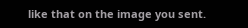like that on the image you sent.